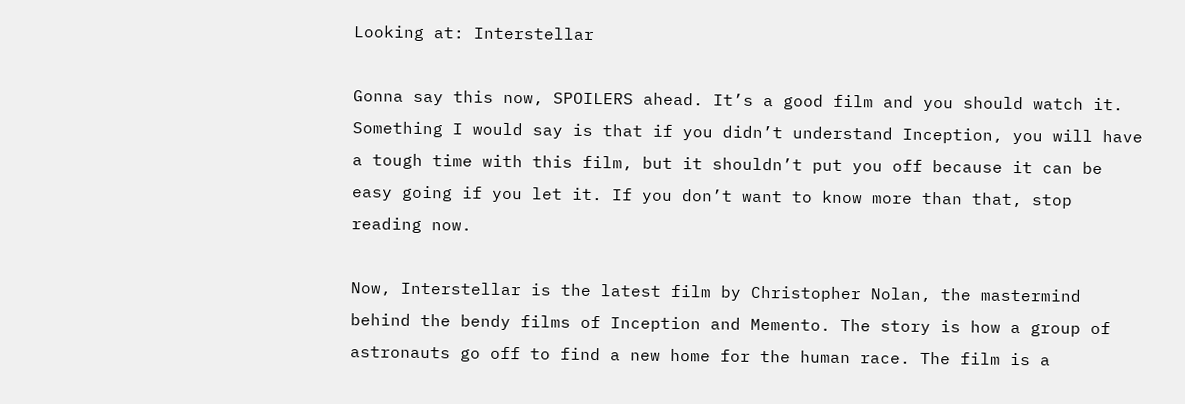Looking at: Interstellar

Gonna say this now, SPOILERS ahead. It’s a good film and you should watch it. Something I would say is that if you didn’t understand Inception, you will have a tough time with this film, but it shouldn’t put you off because it can be easy going if you let it. If you don’t want to know more than that, stop reading now.

Now, Interstellar is the latest film by Christopher Nolan, the mastermind behind the bendy films of Inception and Memento. The story is how a group of astronauts go off to find a new home for the human race. The film is a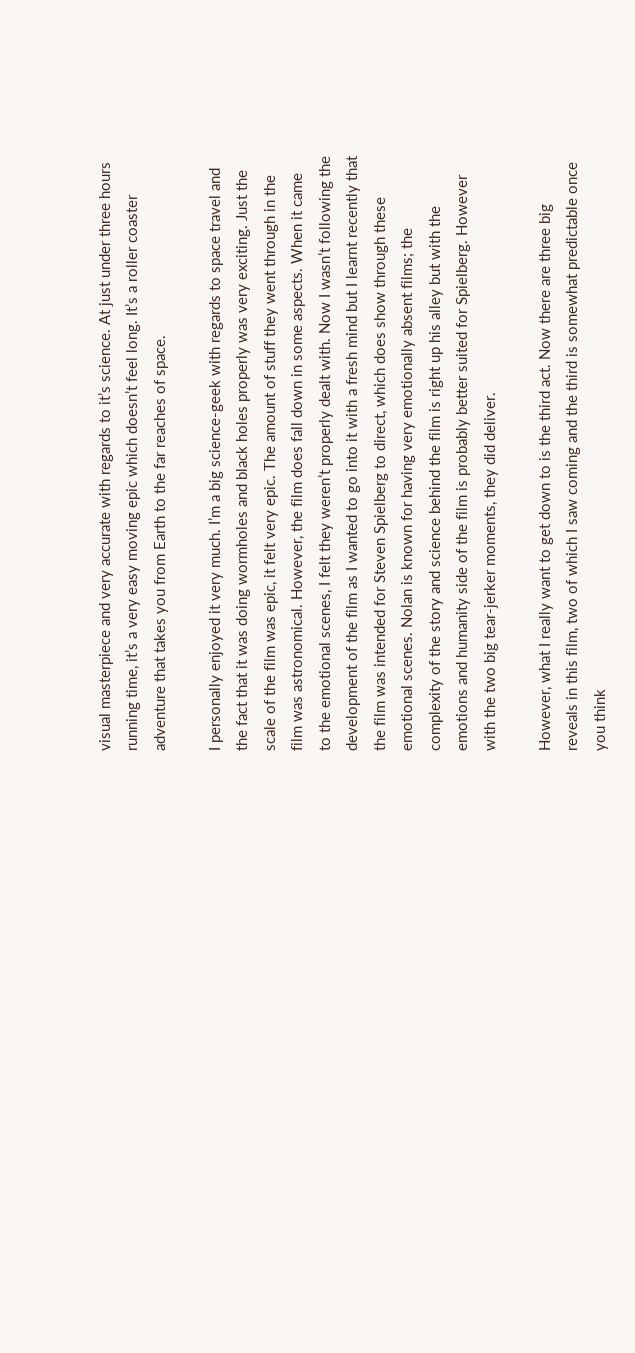visual masterpiece and very accurate with regards to it’s science. At just under three hours running time, it’s a very easy moving epic which doesn’t feel long. It’s a roller coaster adventure that takes you from Earth to the far reaches of space.

I personally enjoyed it very much. I’m a big science-geek with regards to space travel and the fact that it was doing wormholes and black holes properly was very exciting. Just the scale of the film was epic, it felt very epic. The amount of stuff they went through in the film was astronomical. However, the film does fall down in some aspects. When it came to the emotional scenes, I felt they weren’t properly dealt with. Now I wasn’t following the development of the film as I wanted to go into it with a fresh mind but I learnt recently that the film was intended for Steven Spielberg to direct, which does show through these emotional scenes. Nolan is known for having very emotionally absent films; the complexity of the story and science behind the film is right up his alley but with the emotions and humanity side of the film is probably better suited for Spielberg. However with the two big tear-jerker moments, they did deliver.

However, what I really want to get down to is the third act. Now there are three big reveals in this film, two of which I saw coming and the third is somewhat predictable once you think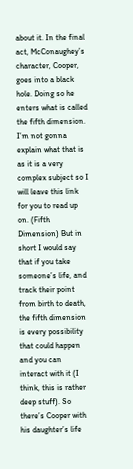about it. In the final act, McConaughey’s character, Cooper, goes into a black hole. Doing so he enters what is called the fifth dimension. I’m not gonna explain what that is as it is a very complex subject so I will leave this link for you to read up on. (Fifth Dimension) But in short I would say that if you take someone’s life, and track their point from birth to death, the fifth dimension is every possibility that could happen and you can interact with it (I think, this is rather deep stuff). So there’s Cooper with his daughter’s life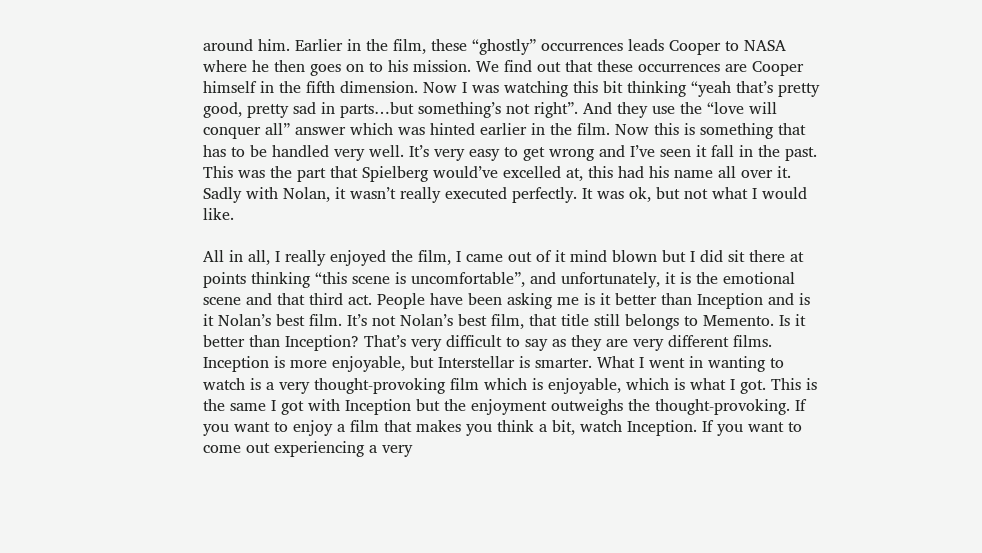around him. Earlier in the film, these “ghostly” occurrences leads Cooper to NASA where he then goes on to his mission. We find out that these occurrences are Cooper himself in the fifth dimension. Now I was watching this bit thinking “yeah that’s pretty good, pretty sad in parts…but something’s not right”. And they use the “love will conquer all” answer which was hinted earlier in the film. Now this is something that has to be handled very well. It’s very easy to get wrong and I’ve seen it fall in the past. This was the part that Spielberg would’ve excelled at, this had his name all over it. Sadly with Nolan, it wasn’t really executed perfectly. It was ok, but not what I would like.

All in all, I really enjoyed the film, I came out of it mind blown but I did sit there at points thinking “this scene is uncomfortable”, and unfortunately, it is the emotional scene and that third act. People have been asking me is it better than Inception and is it Nolan’s best film. It’s not Nolan’s best film, that title still belongs to Memento. Is it better than Inception? That’s very difficult to say as they are very different films. Inception is more enjoyable, but Interstellar is smarter. What I went in wanting to watch is a very thought-provoking film which is enjoyable, which is what I got. This is the same I got with Inception but the enjoyment outweighs the thought-provoking. If you want to enjoy a film that makes you think a bit, watch Inception. If you want to come out experiencing a very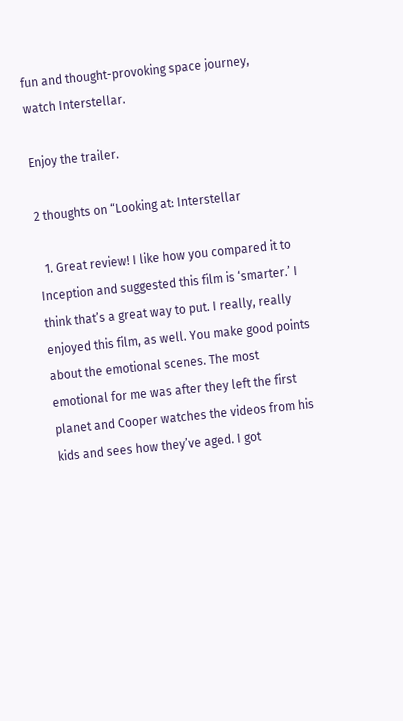fun and thought-provoking space journey, watch Interstellar.

Enjoy the trailer.

2 thoughts on “Looking at: Interstellar

  1. Great review! I like how you compared it to Inception and suggested this film is ‘smarter.’ I think that’s a great way to put. I really, really enjoyed this film, as well. You make good points about the emotional scenes. The most emotional for me was after they left the first planet and Cooper watches the videos from his kids and sees how they’ve aged. I got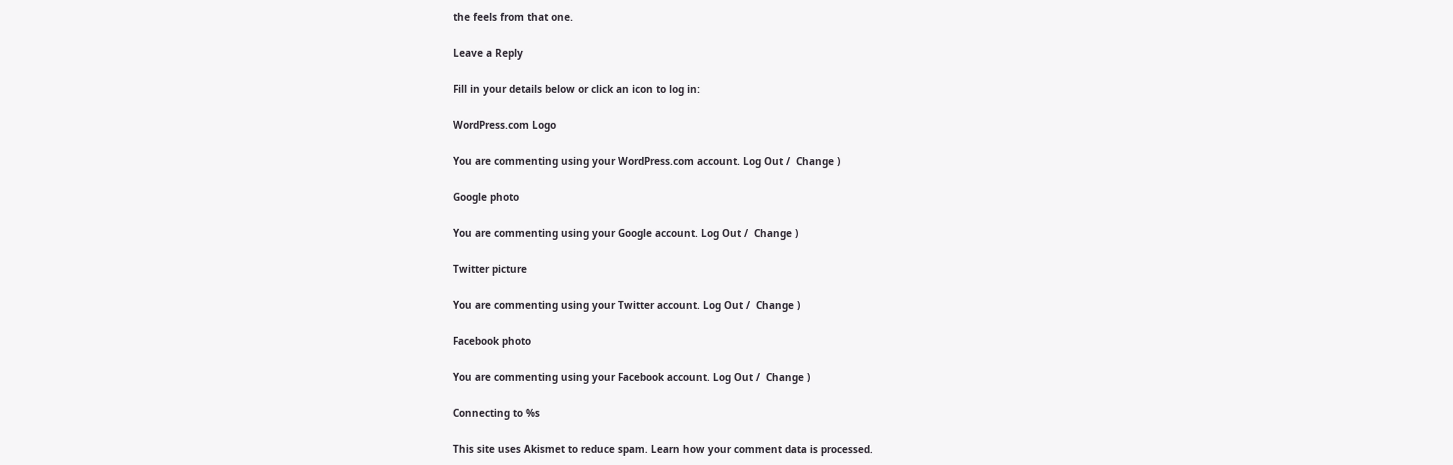the feels from that one.

Leave a Reply

Fill in your details below or click an icon to log in:

WordPress.com Logo

You are commenting using your WordPress.com account. Log Out /  Change )

Google photo

You are commenting using your Google account. Log Out /  Change )

Twitter picture

You are commenting using your Twitter account. Log Out /  Change )

Facebook photo

You are commenting using your Facebook account. Log Out /  Change )

Connecting to %s

This site uses Akismet to reduce spam. Learn how your comment data is processed.